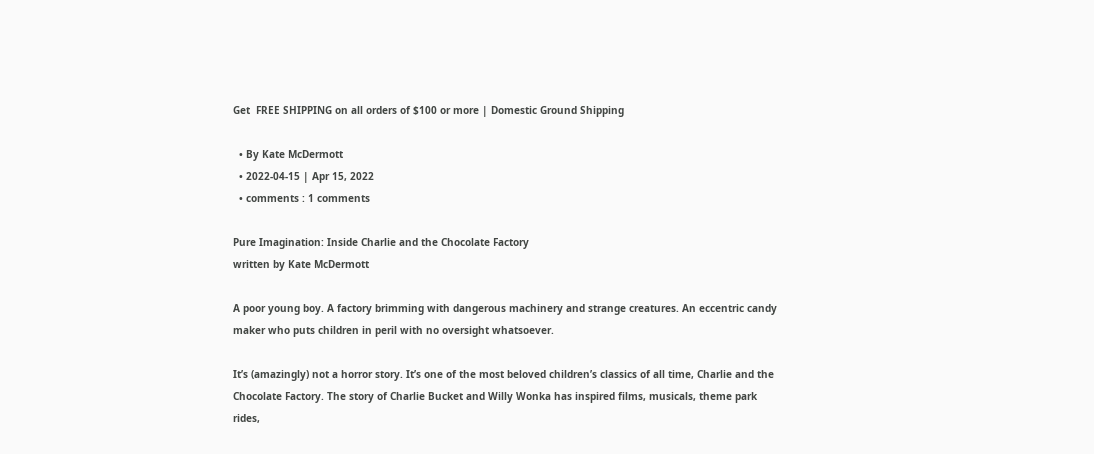Get  FREE SHIPPING on all orders of $100 or more | Domestic Ground Shipping

  • By Kate McDermott
  • 2022-04-15 | Apr 15, 2022
  • comments : 1 comments

Pure Imagination: Inside Charlie and the Chocolate Factory
written by Kate McDermott

A poor young boy. A factory brimming with dangerous machinery and strange creatures. An eccentric candy maker who puts children in peril with no oversight whatsoever.

It’s (amazingly) not a horror story. It’s one of the most beloved children’s classics of all time, Charlie and the Chocolate Factory. The story of Charlie Bucket and Willy Wonka has inspired films, musicals, theme park rides,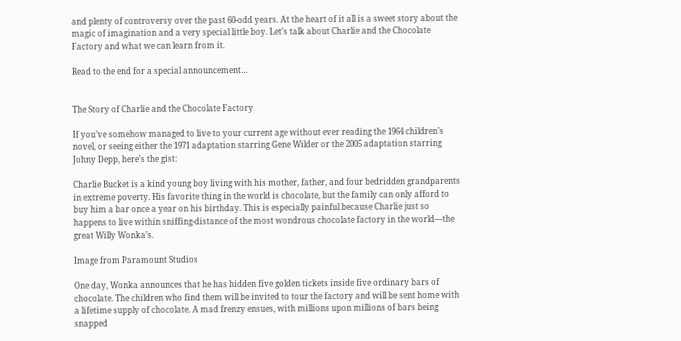and plenty of controversy over the past 60-odd years. At the heart of it all is a sweet story about the magic of imagination and a very special little boy. Let’s talk about Charlie and the Chocolate Factory and what we can learn from it.

Read to the end for a special announcement…


The Story of Charlie and the Chocolate Factory

If you’ve somehow managed to live to your current age without ever reading the 1964 children’s novel, or seeing either the 1971 adaptation starring Gene Wilder or the 2005 adaptation starring Johny Depp, here’s the gist:

Charlie Bucket is a kind young boy living with his mother, father, and four bedridden grandparents in extreme poverty. His favorite thing in the world is chocolate, but the family can only afford to buy him a bar once a year on his birthday. This is especially painful because Charlie just so happens to live within sniffing-distance of the most wondrous chocolate factory in the world—the great Willy Wonka’s.

Image from Paramount Studios

One day, Wonka announces that he has hidden five golden tickets inside five ordinary bars of chocolate. The children who find them will be invited to tour the factory and will be sent home with a lifetime supply of chocolate. A mad frenzy ensues, with millions upon millions of bars being snapped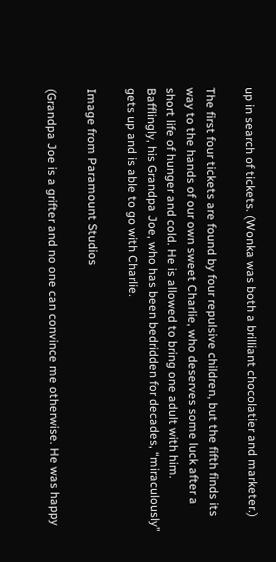up in search of tickets. (Wonka was both a brilliant chocolatier and marketer.)

The first four tickets are found by four repulsive children, but the fifth finds its way to the hands of our own sweet Charlie, who deserves some luck after a short life of hunger and cold. He is allowed to bring one adult with him. Bafflingly, his Grandpa Joe, who has been bedridden for decades, “miraculously” gets up and is able to go with Charlie.

Image from Paramount Studios

(Grandpa Joe is a grifter and no one can convince me otherwise. He was happy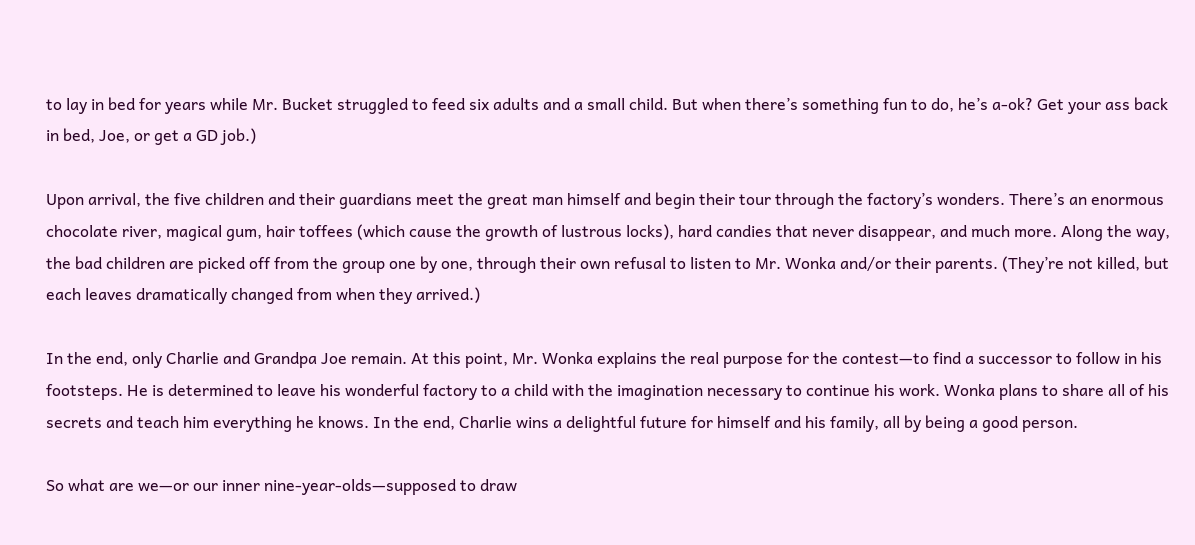to lay in bed for years while Mr. Bucket struggled to feed six adults and a small child. But when there’s something fun to do, he’s a-ok? Get your ass back in bed, Joe, or get a GD job.)

Upon arrival, the five children and their guardians meet the great man himself and begin their tour through the factory’s wonders. There’s an enormous chocolate river, magical gum, hair toffees (which cause the growth of lustrous locks), hard candies that never disappear, and much more. Along the way, the bad children are picked off from the group one by one, through their own refusal to listen to Mr. Wonka and/or their parents. (They’re not killed, but each leaves dramatically changed from when they arrived.)

In the end, only Charlie and Grandpa Joe remain. At this point, Mr. Wonka explains the real purpose for the contest—to find a successor to follow in his footsteps. He is determined to leave his wonderful factory to a child with the imagination necessary to continue his work. Wonka plans to share all of his secrets and teach him everything he knows. In the end, Charlie wins a delightful future for himself and his family, all by being a good person.

So what are we—or our inner nine-year-olds—supposed to draw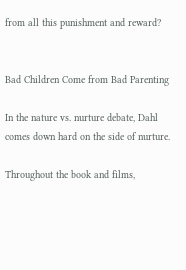from all this punishment and reward?


Bad Children Come from Bad Parenting

In the nature vs. nurture debate, Dahl comes down hard on the side of nurture.

Throughout the book and films,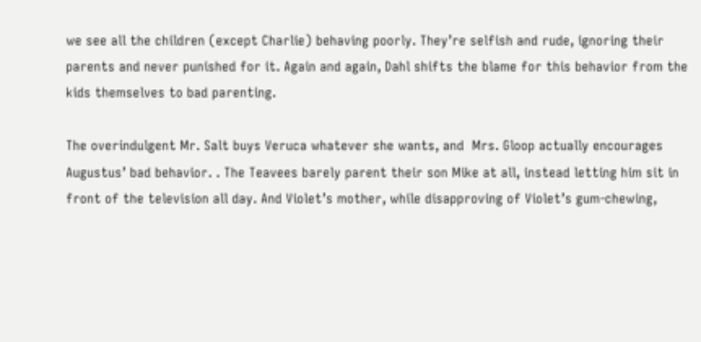we see all the children (except Charlie) behaving poorly. They’re selfish and rude, ignoring their parents and never punished for it. Again and again, Dahl shifts the blame for this behavior from the kids themselves to bad parenting.

The overindulgent Mr. Salt buys Veruca whatever she wants, and  Mrs. Gloop actually encourages Augustus’ bad behavior. . The Teavees barely parent their son Mike at all, instead letting him sit in front of the television all day. And Violet’s mother, while disapproving of Violet’s gum-chewing,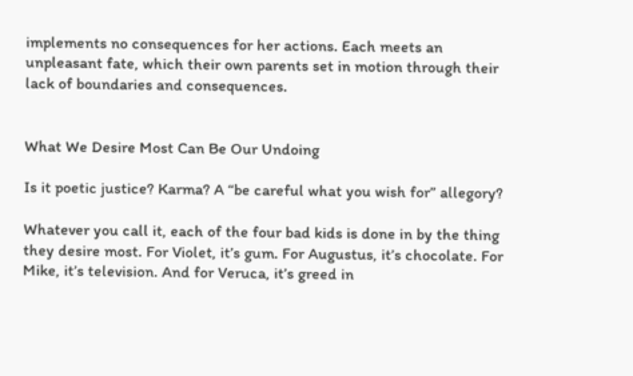implements no consequences for her actions. Each meets an unpleasant fate, which their own parents set in motion through their lack of boundaries and consequences.


What We Desire Most Can Be Our Undoing

Is it poetic justice? Karma? A “be careful what you wish for” allegory?

Whatever you call it, each of the four bad kids is done in by the thing they desire most. For Violet, it’s gum. For Augustus, it’s chocolate. For Mike, it’s television. And for Veruca, it’s greed in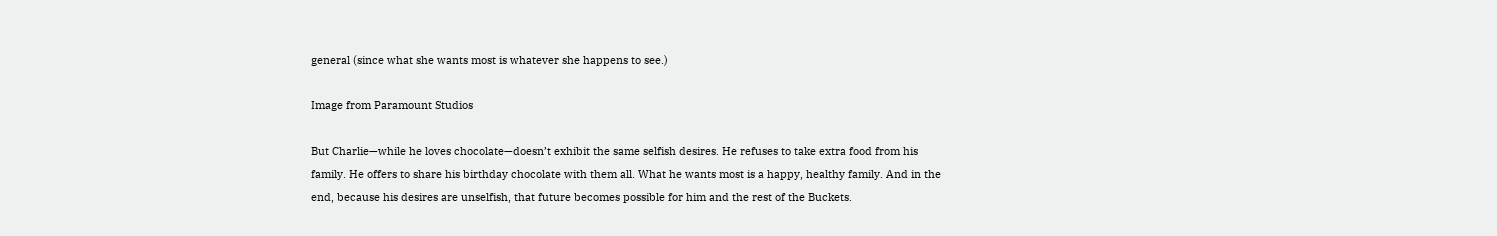general (since what she wants most is whatever she happens to see.)

Image from Paramount Studios

But Charlie—while he loves chocolate—doesn’t exhibit the same selfish desires. He refuses to take extra food from his family. He offers to share his birthday chocolate with them all. What he wants most is a happy, healthy family. And in the end, because his desires are unselfish, that future becomes possible for him and the rest of the Buckets.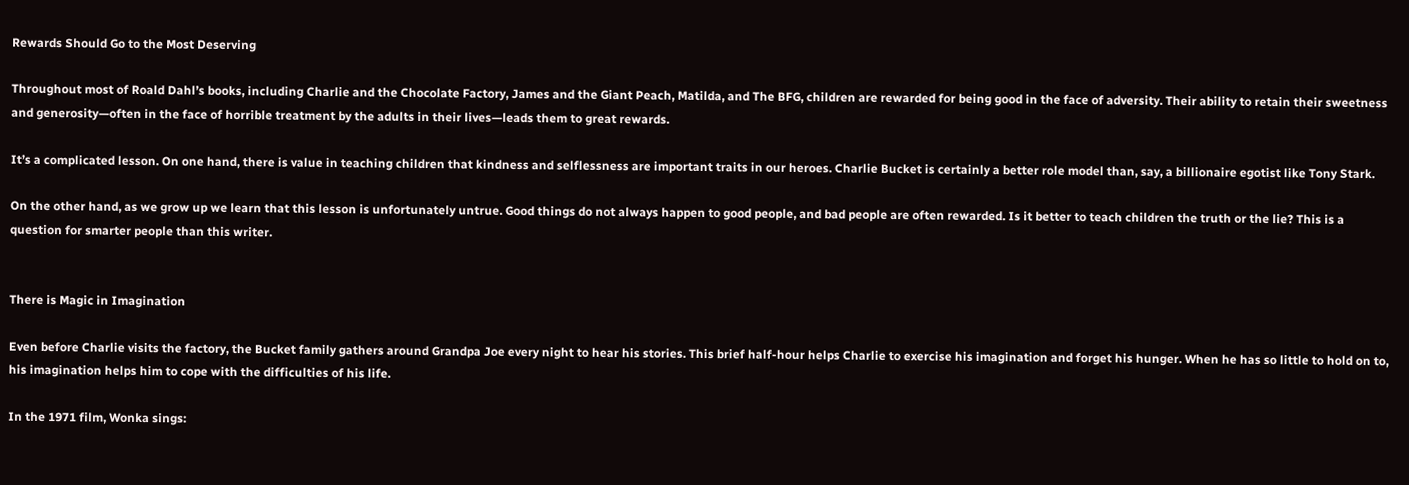Rewards Should Go to the Most Deserving

Throughout most of Roald Dahl’s books, including Charlie and the Chocolate Factory, James and the Giant Peach, Matilda, and The BFG, children are rewarded for being good in the face of adversity. Their ability to retain their sweetness and generosity—often in the face of horrible treatment by the adults in their lives—leads them to great rewards.

It’s a complicated lesson. On one hand, there is value in teaching children that kindness and selflessness are important traits in our heroes. Charlie Bucket is certainly a better role model than, say, a billionaire egotist like Tony Stark.

On the other hand, as we grow up we learn that this lesson is unfortunately untrue. Good things do not always happen to good people, and bad people are often rewarded. Is it better to teach children the truth or the lie? This is a question for smarter people than this writer.


There is Magic in Imagination

Even before Charlie visits the factory, the Bucket family gathers around Grandpa Joe every night to hear his stories. This brief half-hour helps Charlie to exercise his imagination and forget his hunger. When he has so little to hold on to, his imagination helps him to cope with the difficulties of his life.

In the 1971 film, Wonka sings: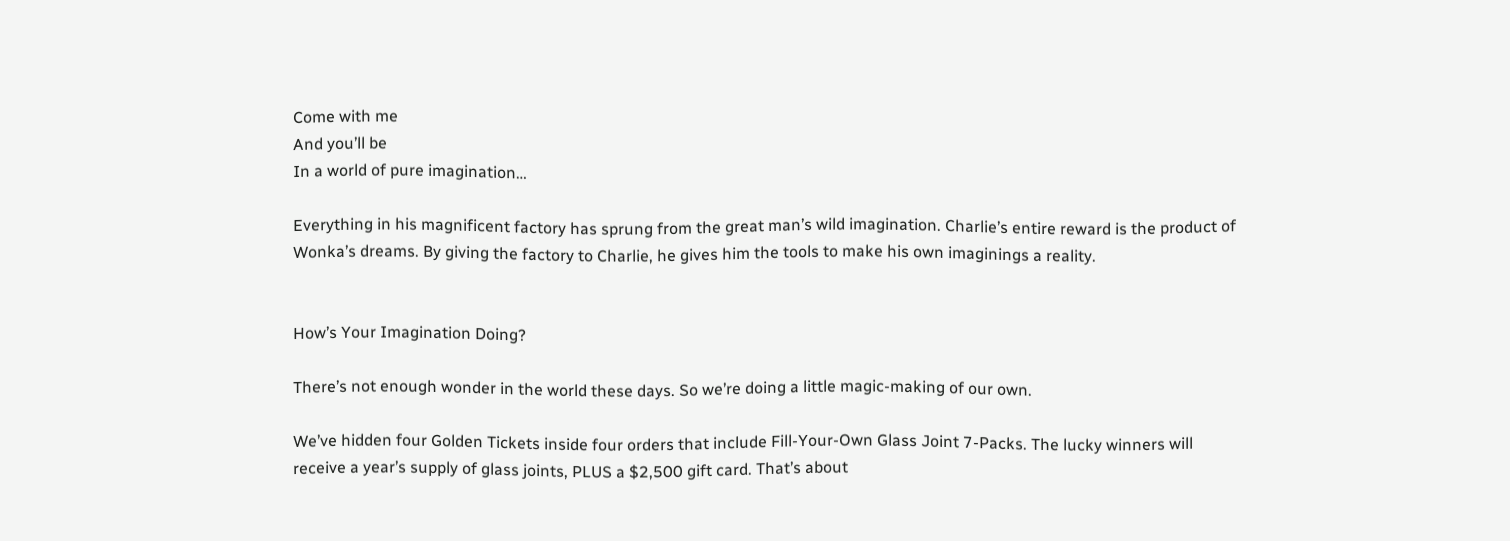Come with me
And you’ll be
In a world of pure imagination…

Everything in his magnificent factory has sprung from the great man’s wild imagination. Charlie’s entire reward is the product of Wonka’s dreams. By giving the factory to Charlie, he gives him the tools to make his own imaginings a reality.


How’s Your Imagination Doing?

There’s not enough wonder in the world these days. So we’re doing a little magic-making of our own.

We’ve hidden four Golden Tickets inside four orders that include Fill-Your-Own Glass Joint 7-Packs. The lucky winners will receive a year’s supply of glass joints, PLUS a $2,500 gift card. That’s about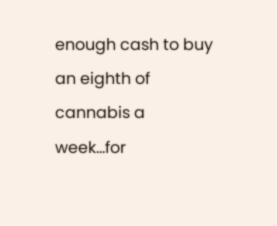enough cash to buy an eighth of cannabis a week…for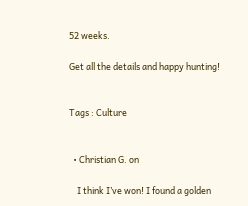52 weeks.

Get all the details and happy hunting!


Tags : Culture


  • Christian G. on

    I think I’ve won! I found a golden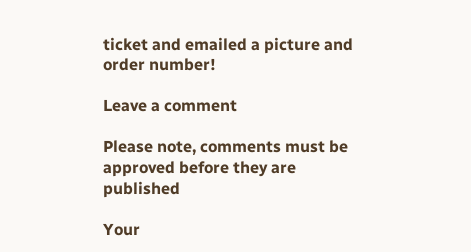ticket and emailed a picture and order number!

Leave a comment

Please note, comments must be approved before they are published

Your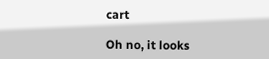cart

Oh no, it looks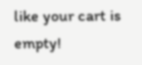like your cart is empty!